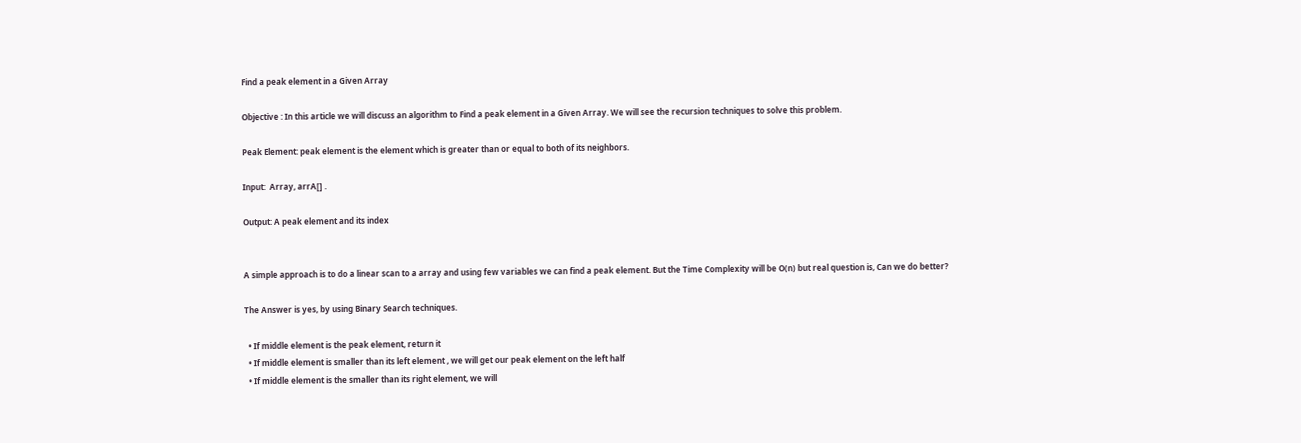Find a peak element in a Given Array

Objective : In this article we will discuss an algorithm to Find a peak element in a Given Array. We will see the recursion techniques to solve this problem.

Peak Element: peak element is the element which is greater than or equal to both of its neighbors.

Input:  Array, arrA[] .

Output: A peak element and its index


A simple approach is to do a linear scan to a array and using few variables we can find a peak element. But the Time Complexity will be O(n) but real question is, Can we do better?

The Answer is yes, by using Binary Search techniques.

  • If middle element is the peak element, return it
  • If middle element is smaller than its left element , we will get our peak element on the left half
  • If middle element is the smaller than its right element, we will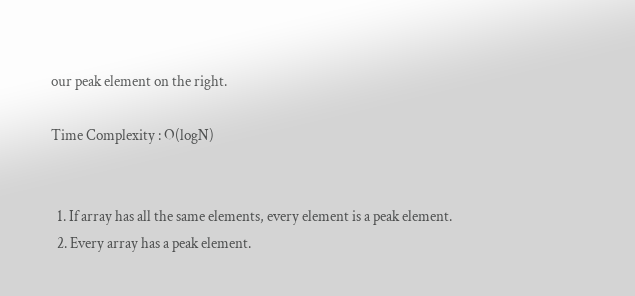our peak element on the right.

Time Complexity : O(logN)


  1. If array has all the same elements, every element is a peak element.
  2. Every array has a peak element.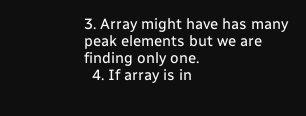3. Array might have has many peak elements but we are finding only one.
  4. If array is in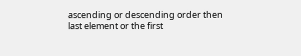ascending or descending order then last element or the first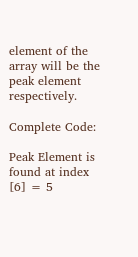element of the array will be the peak element respectively.

Complete Code:

Peak Element is found at index [6] = 5